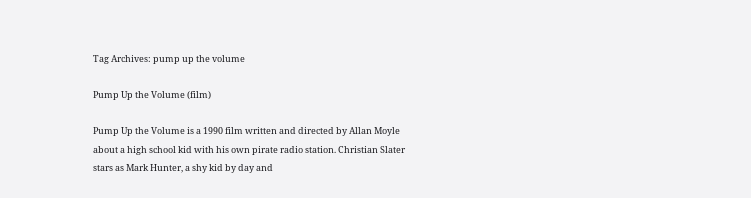Tag Archives: pump up the volume

Pump Up the Volume (film)

Pump Up the Volume is a 1990 film written and directed by Allan Moyle about a high school kid with his own pirate radio station. Christian Slater stars as Mark Hunter, a shy kid by day and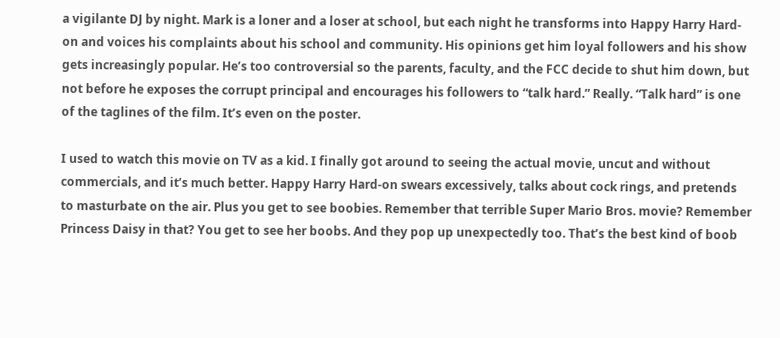a vigilante DJ by night. Mark is a loner and a loser at school, but each night he transforms into Happy Harry Hard-on and voices his complaints about his school and community. His opinions get him loyal followers and his show gets increasingly popular. He’s too controversial so the parents, faculty, and the FCC decide to shut him down, but not before he exposes the corrupt principal and encourages his followers to “talk hard.” Really. “Talk hard” is one of the taglines of the film. It’s even on the poster.

I used to watch this movie on TV as a kid. I finally got around to seeing the actual movie, uncut and without commercials, and it’s much better. Happy Harry Hard-on swears excessively, talks about cock rings, and pretends to masturbate on the air. Plus you get to see boobies. Remember that terrible Super Mario Bros. movie? Remember Princess Daisy in that? You get to see her boobs. And they pop up unexpectedly too. That’s the best kind of boob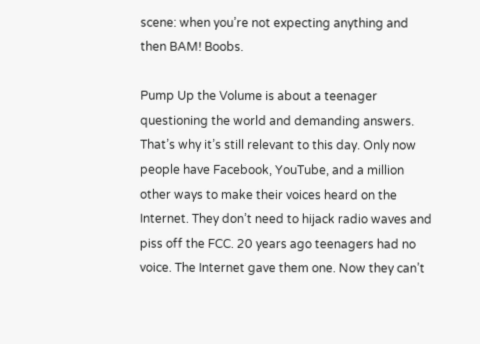scene: when you’re not expecting anything and then BAM! Boobs.

Pump Up the Volume is about a teenager questioning the world and demanding answers. That’s why it’s still relevant to this day. Only now people have Facebook, YouTube, and a million other ways to make their voices heard on the Internet. They don’t need to hijack radio waves and piss off the FCC. 20 years ago teenagers had no voice. The Internet gave them one. Now they can’t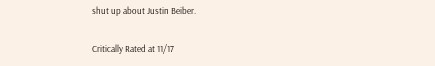shut up about Justin Beiber.

Critically Rated at 11/17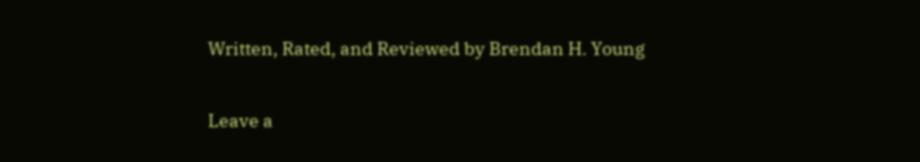Written, Rated, and Reviewed by Brendan H. Young

Leave a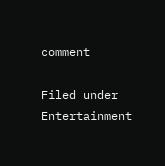comment

Filed under Entertainment